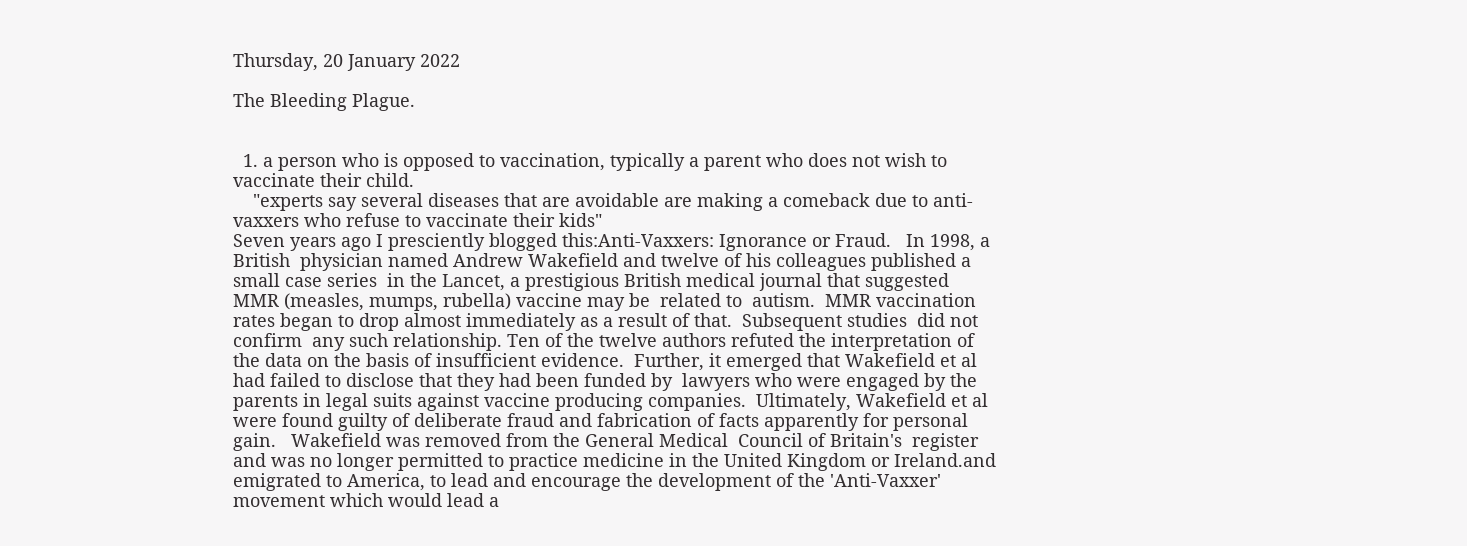Thursday, 20 January 2022

The Bleeding Plague.


  1. a person who is opposed to vaccination, typically a parent who does not wish to vaccinate their child.
    "experts say several diseases that are avoidable are making a comeback due to anti-vaxxers who refuse to vaccinate their kids"
Seven years ago I presciently blogged this:Anti-Vaxxers: Ignorance or Fraud.   In 1998, a British  physician named Andrew Wakefield and twelve of his colleagues published a small case series  in the Lancet, a prestigious British medical journal that suggested MMR (measles, mumps, rubella) vaccine may be  related to  autism.  MMR vaccination rates began to drop almost immediately as a result of that.  Subsequent studies  did not confirm  any such relationship. Ten of the twelve authors refuted the interpretation of the data on the basis of insufficient evidence.  Further, it emerged that Wakefield et al had failed to disclose that they had been funded by  lawyers who were engaged by the parents in legal suits against vaccine producing companies.  Ultimately, Wakefield et al were found guilty of deliberate fraud and fabrication of facts apparently for personal gain.   Wakefield was removed from the General Medical  Council of Britain's  register and was no longer permitted to practice medicine in the United Kingdom or Ireland.and emigrated to America, to lead and encourage the development of the 'Anti-Vaxxer' movement which would lead a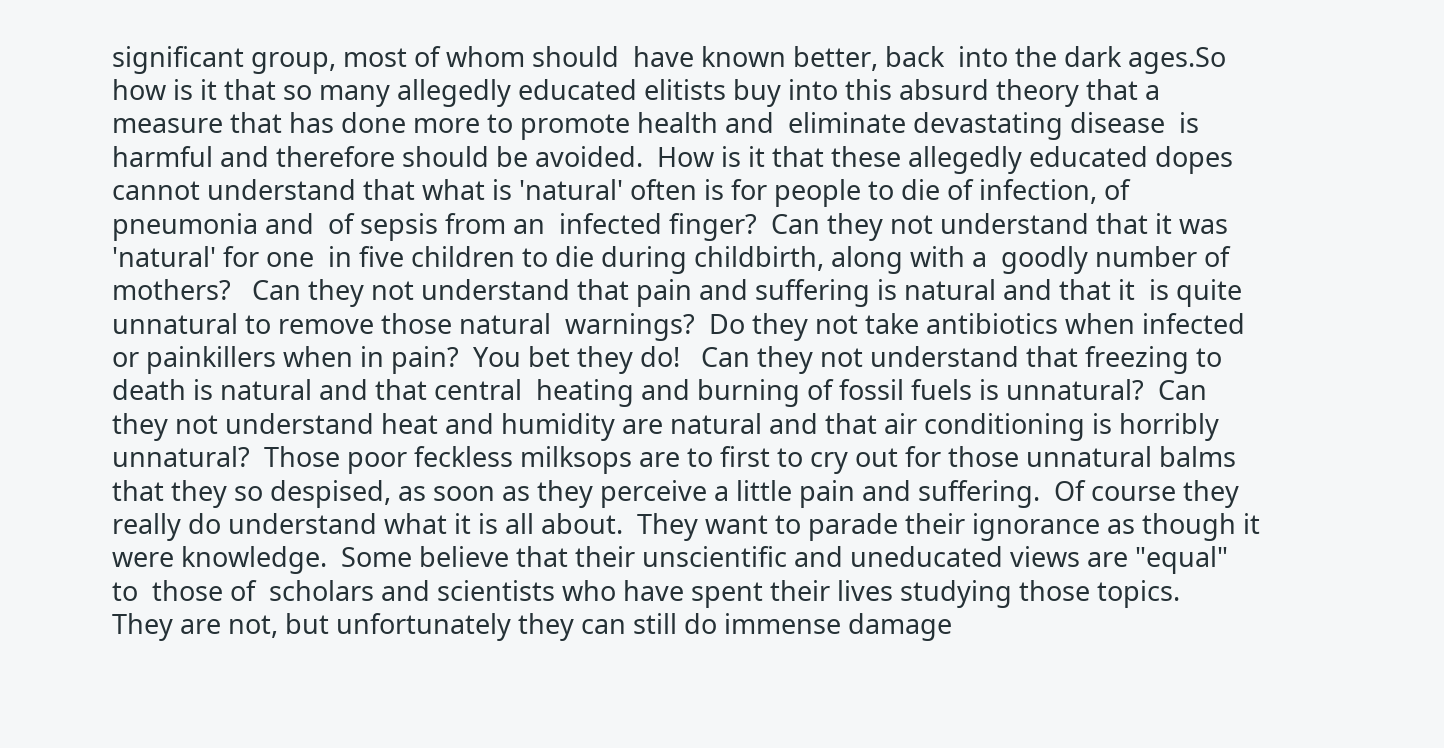significant group, most of whom should  have known better, back  into the dark ages.So how is it that so many allegedly educated elitists buy into this absurd theory that a measure that has done more to promote health and  eliminate devastating disease  is harmful and therefore should be avoided.  How is it that these allegedly educated dopes cannot understand that what is 'natural' often is for people to die of infection, of pneumonia and  of sepsis from an  infected finger?  Can they not understand that it was 'natural' for one  in five children to die during childbirth, along with a  goodly number of mothers?   Can they not understand that pain and suffering is natural and that it  is quite unnatural to remove those natural  warnings?  Do they not take antibiotics when infected or painkillers when in pain?  You bet they do!   Can they not understand that freezing to death is natural and that central  heating and burning of fossil fuels is unnatural?  Can they not understand heat and humidity are natural and that air conditioning is horribly unnatural?  Those poor feckless milksops are to first to cry out for those unnatural balms that they so despised, as soon as they perceive a little pain and suffering.  Of course they really do understand what it is all about.  They want to parade their ignorance as though it were knowledge.  Some believe that their unscientific and uneducated views are "equal" to  those of  scholars and scientists who have spent their lives studying those topics.   They are not, but unfortunately they can still do immense damage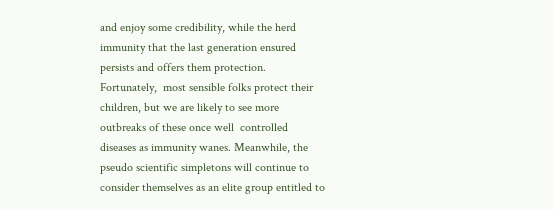and enjoy some credibility, while the herd  immunity that the last generation ensured persists and offers them protection.  Fortunately,  most sensible folks protect their children, but we are likely to see more outbreaks of these once well  controlled diseases as immunity wanes. Meanwhile, the pseudo scientific simpletons will continue to consider themselves as an elite group entitled to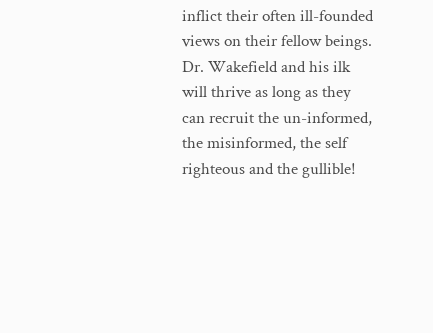inflict their often ill-founded views on their fellow beings.         Dr. Wakefield and his ilk will thrive as long as they can recruit the un-informed, the misinformed, the self righteous and the gullible!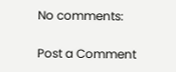No comments:

Post a Comment